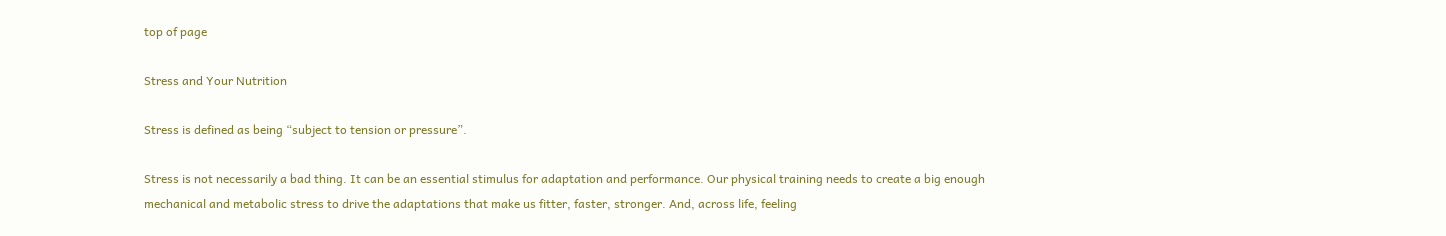top of page

Stress and Your Nutrition

Stress is defined as being “subject to tension or pressure”.

Stress is not necessarily a bad thing. It can be an essential stimulus for adaptation and performance. Our physical training needs to create a big enough mechanical and metabolic stress to drive the adaptations that make us fitter, faster, stronger. And, across life, feeling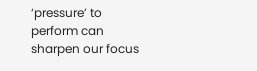‘pressure’ to perform can sharpen our focus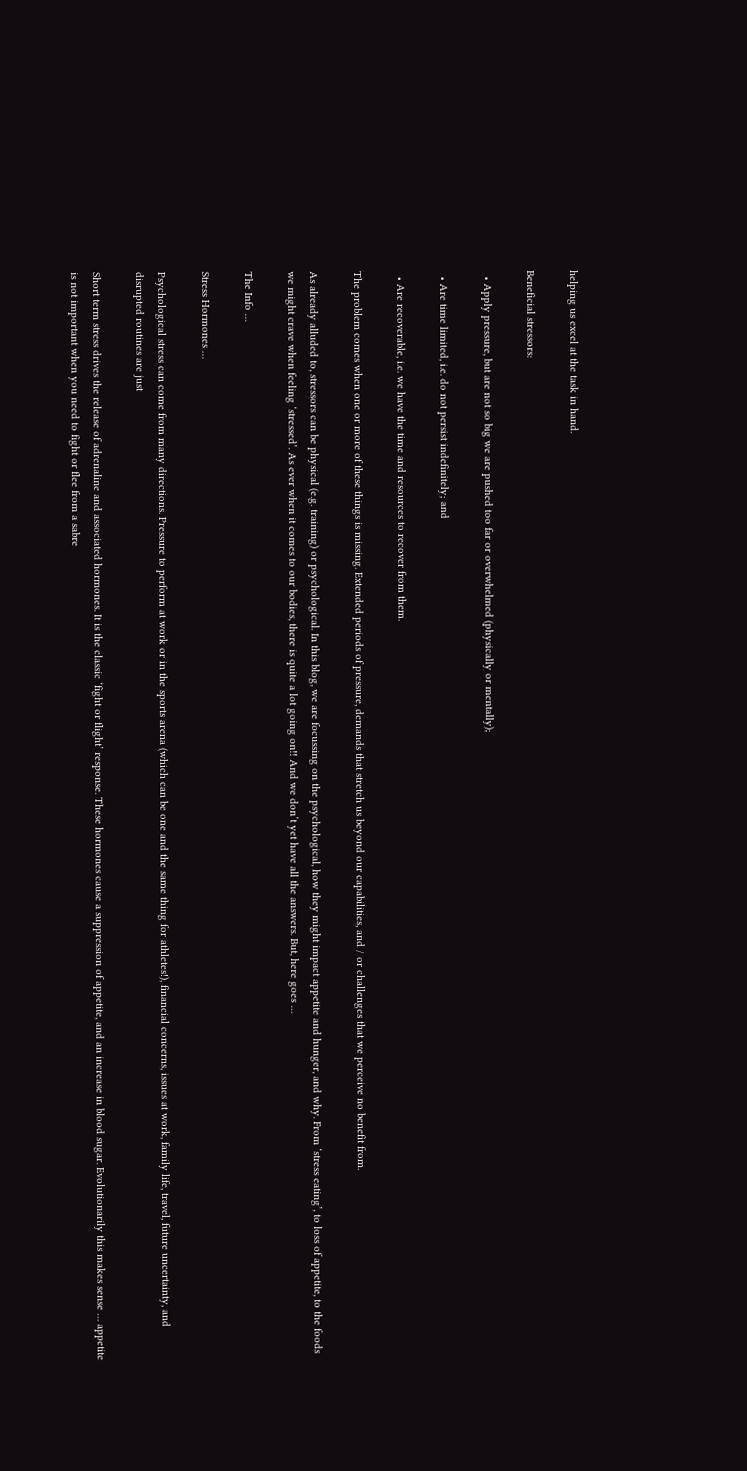helping us excel at the task in hand.

Beneficial stressors:

  • Apply pressure, but are not so big we are pushed too far or overwhelmed (physically or mentally);

  • Are time limited, i.e. do not persist indefinitely; and

  • Are recoverable, i.e. we have the time and resources to recover from them.

The problem comes when one or more of these things is missing. Extended periods of pressure, demands that stretch us beyond our capabilities, and / or challenges that we perceive no benefit from.

As already alluded to, stressors can be physical (e.g. training) or psychological. In this blog, we are focussing on the psychological, how they might impact appetite and hunger, and why. From ‘stress eating’, to loss of appetite, to the foods we might crave when feeling ‘stressed’. As ever when it comes to our bodies, there is quite a lot going on!! And we don’t yet have all the answers. But, here goes …

The Info …

Stress Hormones …

Psychological stress can come from many directions. Pressure to perform at work or in the sports arena (which can be one and the same thing for athletes!), financial concerns, issues at work, family life, travel, future uncertainty, and disrupted routines are just

Short term stress drives the release of adrenaline and associated hormones. It is the classic ‘fight or flight’ response. These hormones cause a suppression of appetite, and an increase in blood sugar. Evolutionarily this makes sense … appetite is not important when you need to fight or flee from a sabre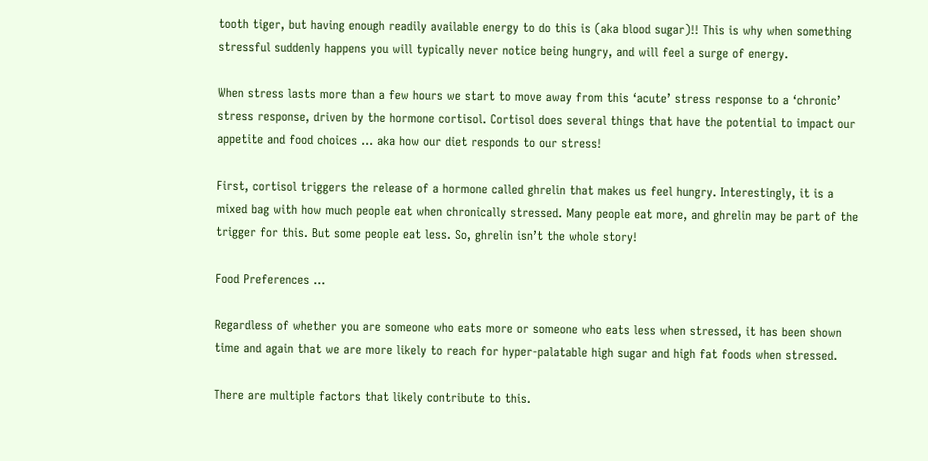tooth tiger, but having enough readily available energy to do this is (aka blood sugar)!! This is why when something stressful suddenly happens you will typically never notice being hungry, and will feel a surge of energy.

When stress lasts more than a few hours we start to move away from this ‘acute’ stress response to a ‘chronic’ stress response, driven by the hormone cortisol. Cortisol does several things that have the potential to impact our appetite and food choices … aka how our diet responds to our stress!

First, cortisol triggers the release of a hormone called ghrelin that makes us feel hungry. Interestingly, it is a mixed bag with how much people eat when chronically stressed. Many people eat more, and ghrelin may be part of the trigger for this. But some people eat less. So, ghrelin isn’t the whole story!

Food Preferences …

Regardless of whether you are someone who eats more or someone who eats less when stressed, it has been shown time and again that we are more likely to reach for hyper-palatable high sugar and high fat foods when stressed.

There are multiple factors that likely contribute to this.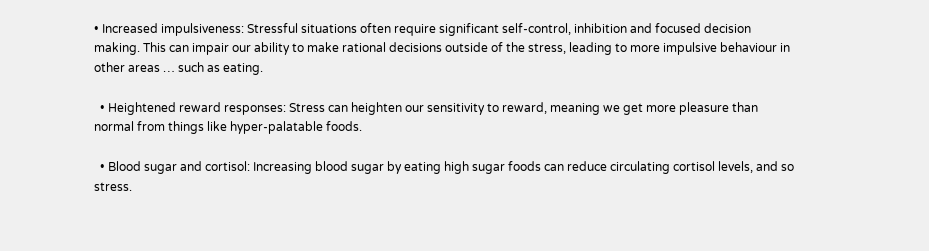• Increased impulsiveness: Stressful situations often require significant self-control, inhibition and focused decision making. This can impair our ability to make rational decisions outside of the stress, leading to more impulsive behaviour in other areas … such as eating.

  • Heightened reward responses: Stress can heighten our sensitivity to reward, meaning we get more pleasure than normal from things like hyper-palatable foods.

  • Blood sugar and cortisol: Increasing blood sugar by eating high sugar foods can reduce circulating cortisol levels, and so stress.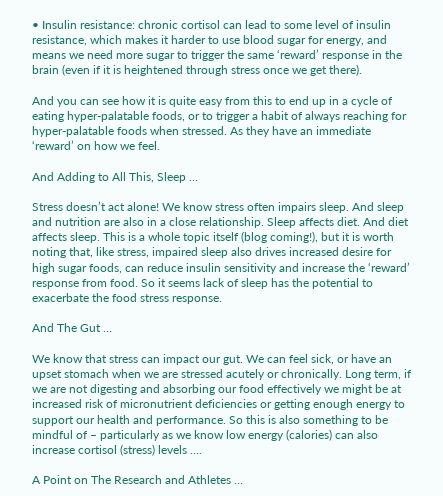• Insulin resistance: chronic cortisol can lead to some level of insulin resistance, which makes it harder to use blood sugar for energy, and means we need more sugar to trigger the same ‘reward’ response in the brain (even if it is heightened through stress once we get there).

And you can see how it is quite easy from this to end up in a cycle of eating hyper-palatable foods, or to trigger a habit of always reaching for hyper-palatable foods when stressed. As they have an immediate ‘reward’ on how we feel.

And Adding to All This, Sleep …

Stress doesn’t act alone! We know stress often impairs sleep. And sleep and nutrition are also in a close relationship. Sleep affects diet. And diet affects sleep. This is a whole topic itself (blog coming!), but it is worth noting that, like stress, impaired sleep also drives increased desire for high sugar foods, can reduce insulin sensitivity and increase the ‘reward’ response from food. So it seems lack of sleep has the potential to exacerbate the food stress response.

And The Gut …

We know that stress can impact our gut. We can feel sick, or have an upset stomach when we are stressed acutely or chronically. Long term, if we are not digesting and absorbing our food effectively we might be at increased risk of micronutrient deficiencies or getting enough energy to support our health and performance. So this is also something to be mindful of – particularly as we know low energy (calories) can also increase cortisol (stress) levels ….

A Point on The Research and Athletes …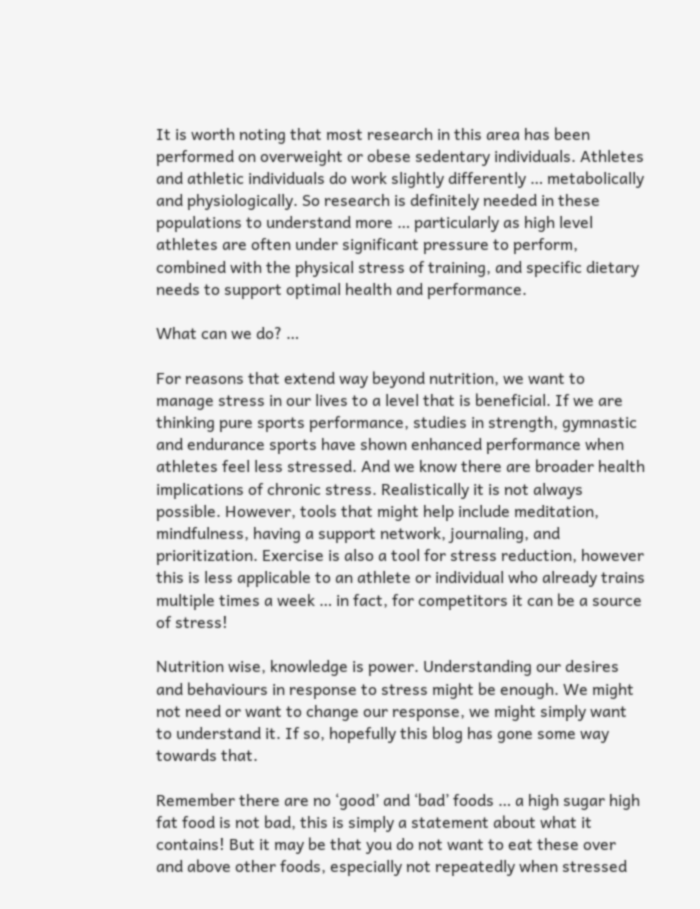It is worth noting that most research in this area has been performed on overweight or obese sedentary individuals. Athletes and athletic individuals do work slightly differently … metabolically and physiologically. So research is definitely needed in these populations to understand more … particularly as high level athletes are often under significant pressure to perform, combined with the physical stress of training, and specific dietary needs to support optimal health and performance.

What can we do? …

For reasons that extend way beyond nutrition, we want to manage stress in our lives to a level that is beneficial. If we are thinking pure sports performance, studies in strength, gymnastic and endurance sports have shown enhanced performance when athletes feel less stressed. And we know there are broader health implications of chronic stress. Realistically it is not always possible. However, tools that might help include meditation, mindfulness, having a support network, journaling, and prioritization. Exercise is also a tool for stress reduction, however this is less applicable to an athlete or individual who already trains multiple times a week … in fact, for competitors it can be a source of stress!

Nutrition wise, knowledge is power. Understanding our desires and behaviours in response to stress might be enough. We might not need or want to change our response, we might simply want to understand it. If so, hopefully this blog has gone some way towards that.

Remember there are no ‘good’ and ‘bad’ foods … a high sugar high fat food is not bad, this is simply a statement about what it contains! But it may be that you do not want to eat these over and above other foods, especially not repeatedly when stressed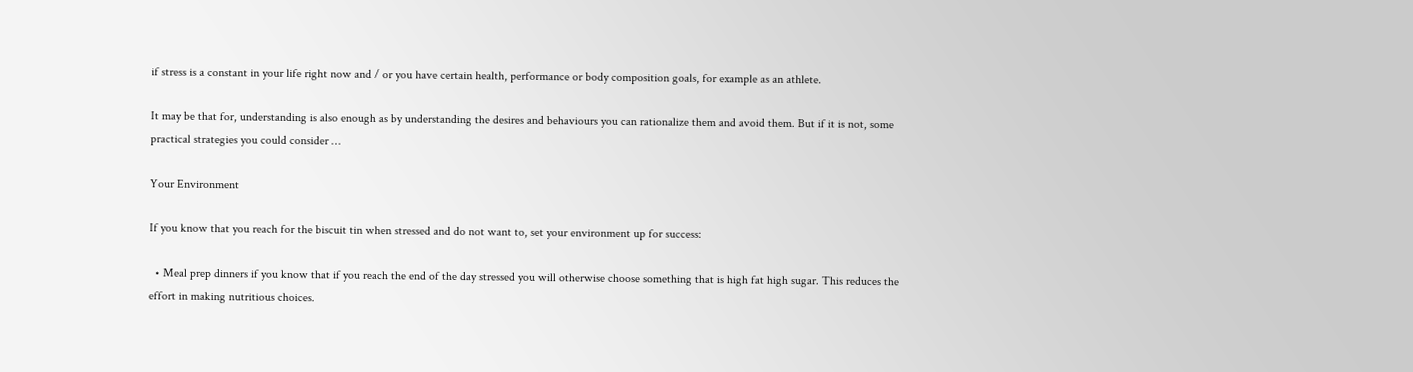if stress is a constant in your life right now and / or you have certain health, performance or body composition goals, for example as an athlete.

It may be that for, understanding is also enough as by understanding the desires and behaviours you can rationalize them and avoid them. But if it is not, some practical strategies you could consider …

Your Environment

If you know that you reach for the biscuit tin when stressed and do not want to, set your environment up for success:

  • Meal prep dinners if you know that if you reach the end of the day stressed you will otherwise choose something that is high fat high sugar. This reduces the effort in making nutritious choices.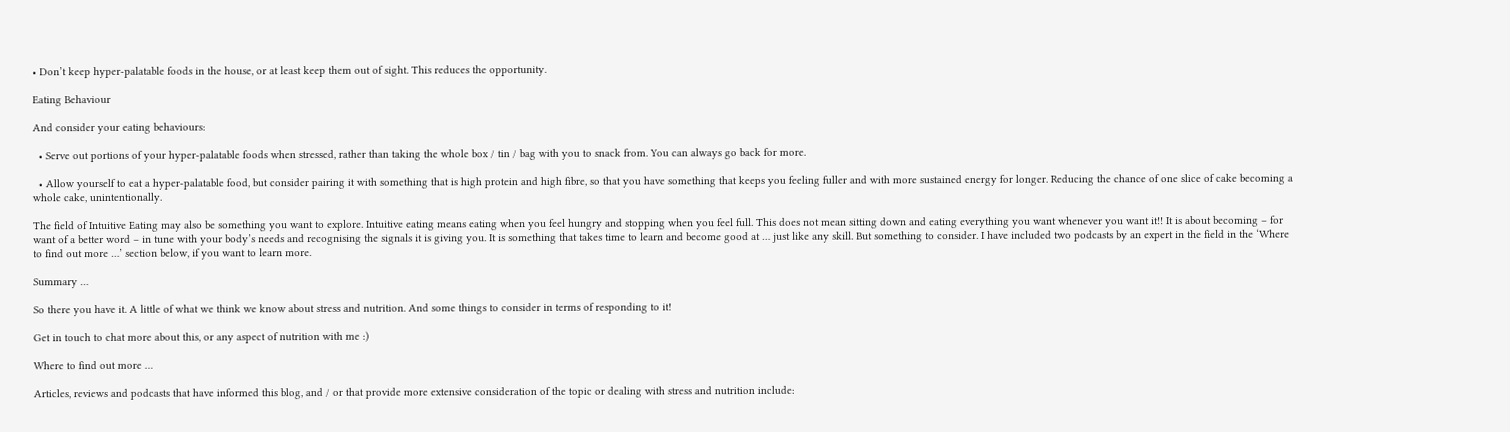• Don’t keep hyper-palatable foods in the house, or at least keep them out of sight. This reduces the opportunity.

Eating Behaviour

And consider your eating behaviours:

  • Serve out portions of your hyper-palatable foods when stressed, rather than taking the whole box / tin / bag with you to snack from. You can always go back for more.

  • Allow yourself to eat a hyper-palatable food, but consider pairing it with something that is high protein and high fibre, so that you have something that keeps you feeling fuller and with more sustained energy for longer. Reducing the chance of one slice of cake becoming a whole cake, unintentionally.

The field of Intuitive Eating may also be something you want to explore. Intuitive eating means eating when you feel hungry and stopping when you feel full. This does not mean sitting down and eating everything you want whenever you want it!! It is about becoming – for want of a better word – in tune with your body’s needs and recognising the signals it is giving you. It is something that takes time to learn and become good at … just like any skill. But something to consider. I have included two podcasts by an expert in the field in the ‘Where to find out more …’ section below, if you want to learn more.

Summary …

So there you have it. A little of what we think we know about stress and nutrition. And some things to consider in terms of responding to it!

Get in touch to chat more about this, or any aspect of nutrition with me :)

Where to find out more …

Articles, reviews and podcasts that have informed this blog, and / or that provide more extensive consideration of the topic or dealing with stress and nutrition include: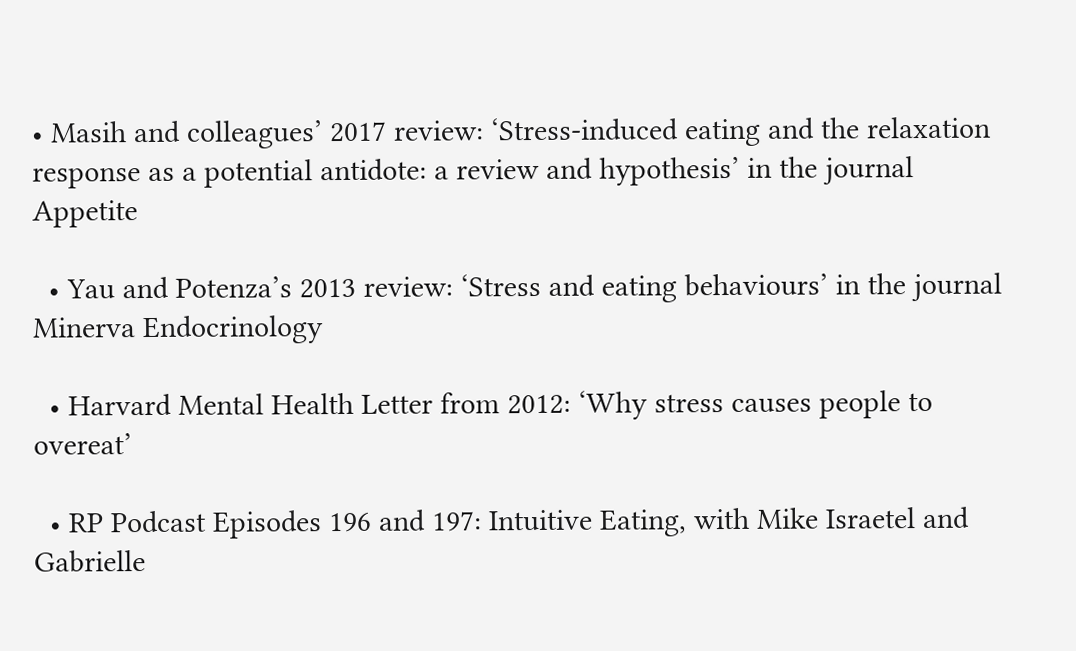• Masih and colleagues’ 2017 review: ‘Stress-induced eating and the relaxation response as a potential antidote: a review and hypothesis’ in the journal Appetite

  • Yau and Potenza’s 2013 review: ‘Stress and eating behaviours’ in the journal Minerva Endocrinology

  • Harvard Mental Health Letter from 2012: ‘Why stress causes people to overeat’

  • RP Podcast Episodes 196 and 197: Intuitive Eating, with Mike Israetel and Gabrielle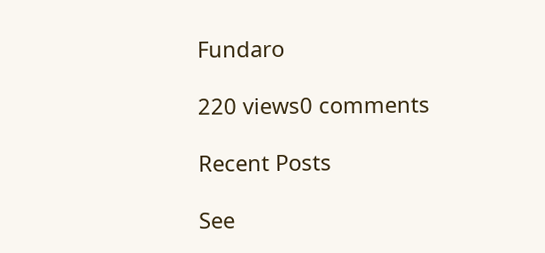Fundaro

220 views0 comments

Recent Posts

See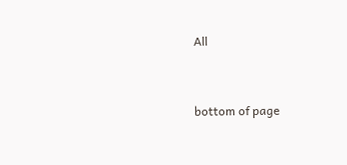All


bottom of page